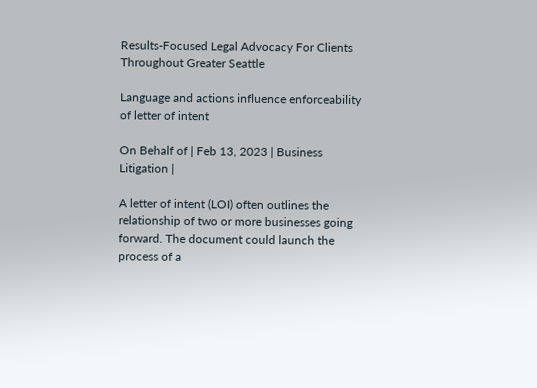Results-Focused Legal Advocacy For Clients Throughout Greater Seattle

Language and actions influence enforceability of letter of intent

On Behalf of | Feb 13, 2023 | Business Litigation |

A letter of intent (LOI) often outlines the relationship of two or more businesses going forward. The document could launch the process of a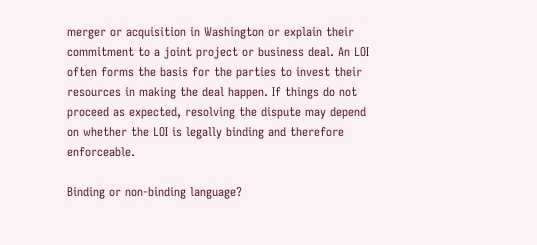merger or acquisition in Washington or explain their commitment to a joint project or business deal. An LOI often forms the basis for the parties to invest their resources in making the deal happen. If things do not proceed as expected, resolving the dispute may depend on whether the LOI is legally binding and therefore enforceable.

Binding or non-binding language?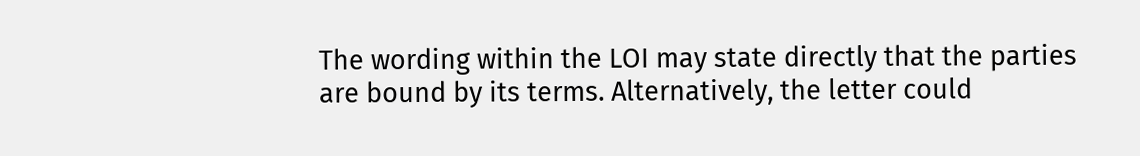The wording within the LOI may state directly that the parties are bound by its terms. Alternatively, the letter could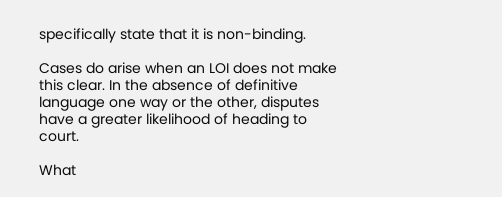specifically state that it is non-binding.

Cases do arise when an LOI does not make this clear. In the absence of definitive language one way or the other, disputes have a greater likelihood of heading to court.

What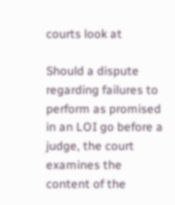courts look at

Should a dispute regarding failures to perform as promised in an LOI go before a judge, the court examines the content of the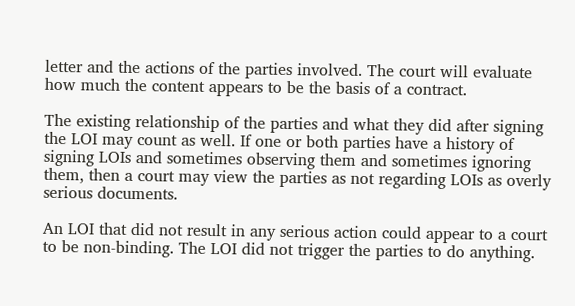letter and the actions of the parties involved. The court will evaluate how much the content appears to be the basis of a contract.

The existing relationship of the parties and what they did after signing the LOI may count as well. If one or both parties have a history of signing LOIs and sometimes observing them and sometimes ignoring them, then a court may view the parties as not regarding LOIs as overly serious documents.

An LOI that did not result in any serious action could appear to a court to be non-binding. The LOI did not trigger the parties to do anything.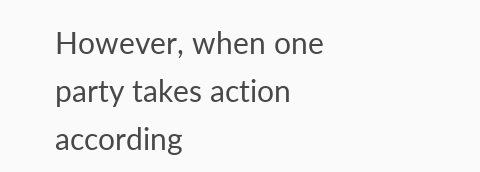However, when one party takes action according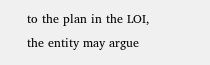to the plan in the LOI, the entity may argue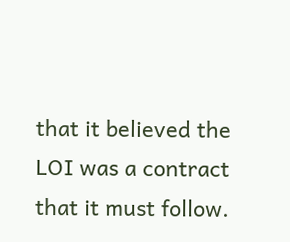that it believed the LOI was a contract that it must follow.